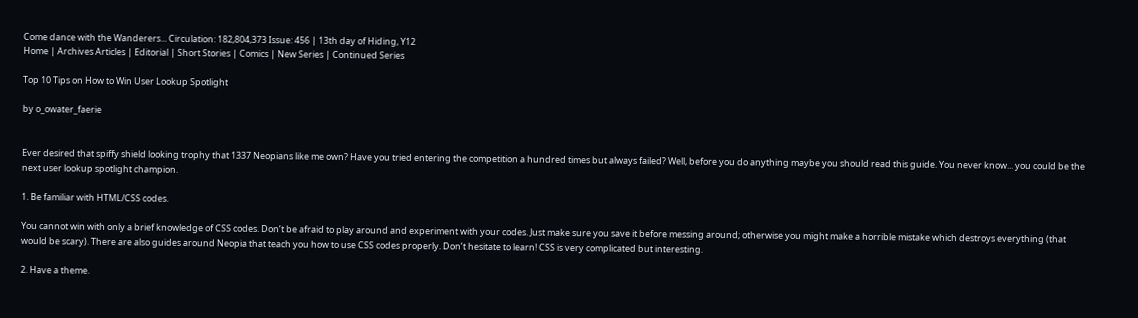Come dance with the Wanderers... Circulation: 182,804,373 Issue: 456 | 13th day of Hiding, Y12
Home | Archives Articles | Editorial | Short Stories | Comics | New Series | Continued Series

Top 10 Tips on How to Win User Lookup Spotlight

by o_owater_faerie


Ever desired that spiffy shield looking trophy that 1337 Neopians like me own? Have you tried entering the competition a hundred times but always failed? Well, before you do anything maybe you should read this guide. You never know... you could be the next user lookup spotlight champion.

1. Be familiar with HTML/CSS codes.

You cannot win with only a brief knowledge of CSS codes. Don’t be afraid to play around and experiment with your codes. Just make sure you save it before messing around; otherwise you might make a horrible mistake which destroys everything (that would be scary). There are also guides around Neopia that teach you how to use CSS codes properly. Don’t hesitate to learn! CSS is very complicated but interesting.

2. Have a theme.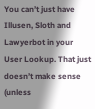You can’t just have Illusen, Sloth and Lawyerbot in your User Lookup. That just doesn’t make sense (unless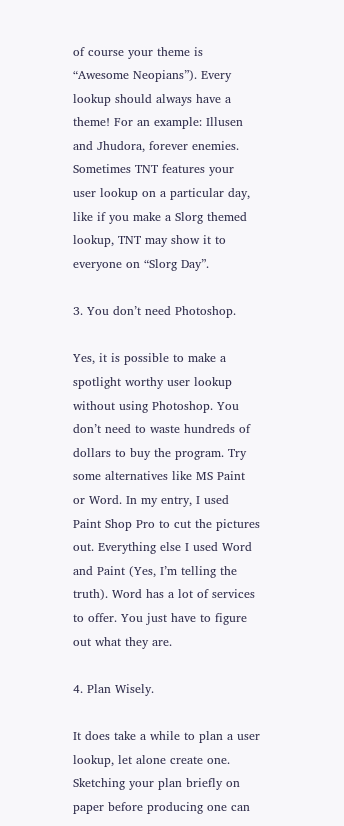of course your theme is “Awesome Neopians”). Every lookup should always have a theme! For an example: Illusen and Jhudora, forever enemies. Sometimes TNT features your user lookup on a particular day, like if you make a Slorg themed lookup, TNT may show it to everyone on “Slorg Day”.

3. You don’t need Photoshop.

Yes, it is possible to make a spotlight worthy user lookup without using Photoshop. You don’t need to waste hundreds of dollars to buy the program. Try some alternatives like MS Paint or Word. In my entry, I used Paint Shop Pro to cut the pictures out. Everything else I used Word and Paint (Yes, I’m telling the truth). Word has a lot of services to offer. You just have to figure out what they are.

4. Plan Wisely.

It does take a while to plan a user lookup, let alone create one. Sketching your plan briefly on paper before producing one can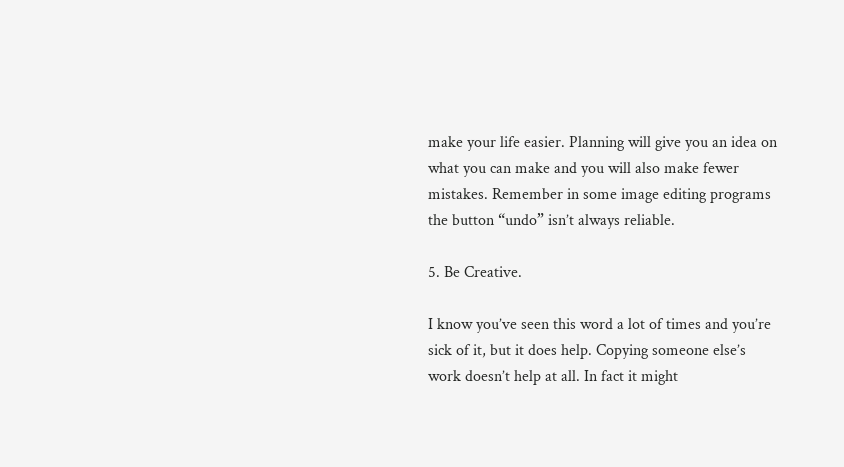make your life easier. Planning will give you an idea on what you can make and you will also make fewer mistakes. Remember in some image editing programs the button “undo” isn’t always reliable.

5. Be Creative.

I know you’ve seen this word a lot of times and you’re sick of it, but it does help. Copying someone else’s work doesn’t help at all. In fact it might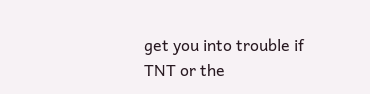get you into trouble if TNT or the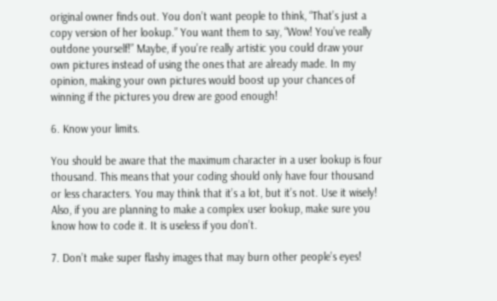original owner finds out. You don’t want people to think, “That’s just a copy version of her lookup.” You want them to say, “Wow! You’ve really outdone yourself!” Maybe, if you’re really artistic you could draw your own pictures instead of using the ones that are already made. In my opinion, making your own pictures would boost up your chances of winning if the pictures you drew are good enough!

6. Know your limits.

You should be aware that the maximum character in a user lookup is four thousand. This means that your coding should only have four thousand or less characters. You may think that it’s a lot, but it’s not. Use it wisely! Also, if you are planning to make a complex user lookup, make sure you know how to code it. It is useless if you don’t.

7. Don’t make super flashy images that may burn other people’s eyes!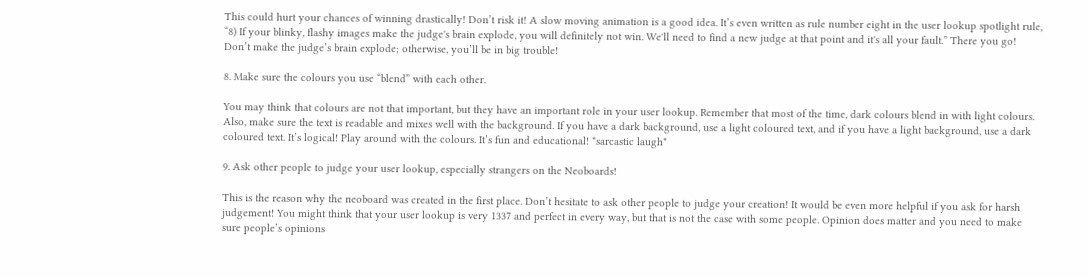This could hurt your chances of winning drastically! Don’t risk it! A slow moving animation is a good idea. It’s even written as rule number eight in the user lookup spotlight rule, “8) If your blinky, flashy images make the judge's brain explode, you will definitely not win. We'll need to find a new judge at that point and it's all your fault.” There you go! Don’t make the judge’s brain explode; otherwise, you’ll be in big trouble!

8. Make sure the colours you use “blend” with each other.

You may think that colours are not that important, but they have an important role in your user lookup. Remember that most of the time, dark colours blend in with light colours. Also, make sure the text is readable and mixes well with the background. If you have a dark background, use a light coloured text, and if you have a light background, use a dark coloured text. It’s logical! Play around with the colours. It’s fun and educational! *sarcastic laugh*

9. Ask other people to judge your user lookup, especially strangers on the Neoboards!

This is the reason why the neoboard was created in the first place. Don’t hesitate to ask other people to judge your creation! It would be even more helpful if you ask for harsh judgement! You might think that your user lookup is very 1337 and perfect in every way, but that is not the case with some people. Opinion does matter and you need to make sure people’s opinions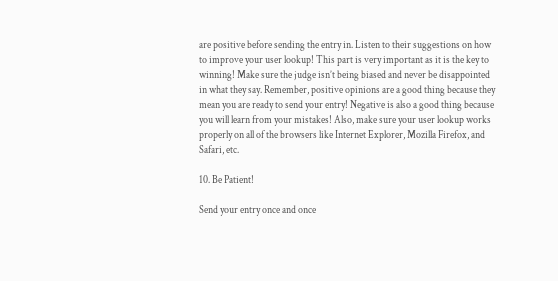are positive before sending the entry in. Listen to their suggestions on how to improve your user lookup! This part is very important as it is the key to winning! Make sure the judge isn’t being biased and never be disappointed in what they say. Remember, positive opinions are a good thing because they mean you are ready to send your entry! Negative is also a good thing because you will learn from your mistakes! Also, make sure your user lookup works properly on all of the browsers like Internet Explorer, Mozilla Firefox, and Safari, etc.

10. Be Patient!

Send your entry once and once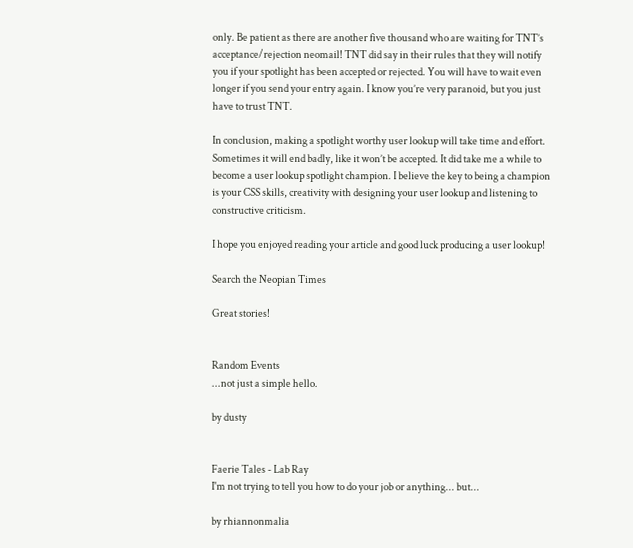only. Be patient as there are another five thousand who are waiting for TNT’s acceptance/rejection neomail! TNT did say in their rules that they will notify you if your spotlight has been accepted or rejected. You will have to wait even longer if you send your entry again. I know you’re very paranoid, but you just have to trust TNT.

In conclusion, making a spotlight worthy user lookup will take time and effort. Sometimes it will end badly, like it won’t be accepted. It did take me a while to become a user lookup spotlight champion. I believe the key to being a champion is your CSS skills, creativity with designing your user lookup and listening to constructive criticism.

I hope you enjoyed reading your article and good luck producing a user lookup!

Search the Neopian Times

Great stories!


Random Events
...not just a simple hello.

by dusty


Faerie Tales - Lab Ray
I'm not trying to tell you how to do your job or anything... but...

by rhiannonmalia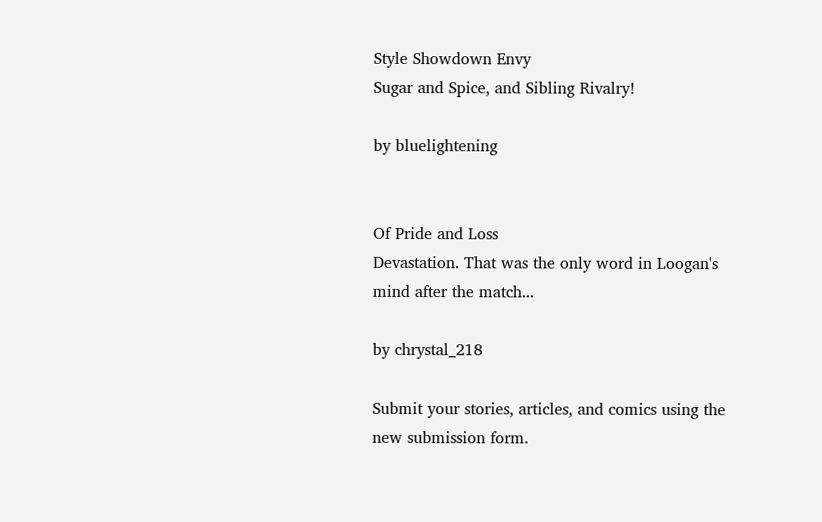Style Showdown Envy
Sugar and Spice, and Sibling Rivalry!

by bluelightening


Of Pride and Loss
Devastation. That was the only word in Loogan's mind after the match...

by chrystal_218

Submit your stories, articles, and comics using the new submission form.